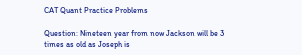CAT Quant Practice Problems

Question: Nineteen year from now Jackson will be 3 times as old as Joseph is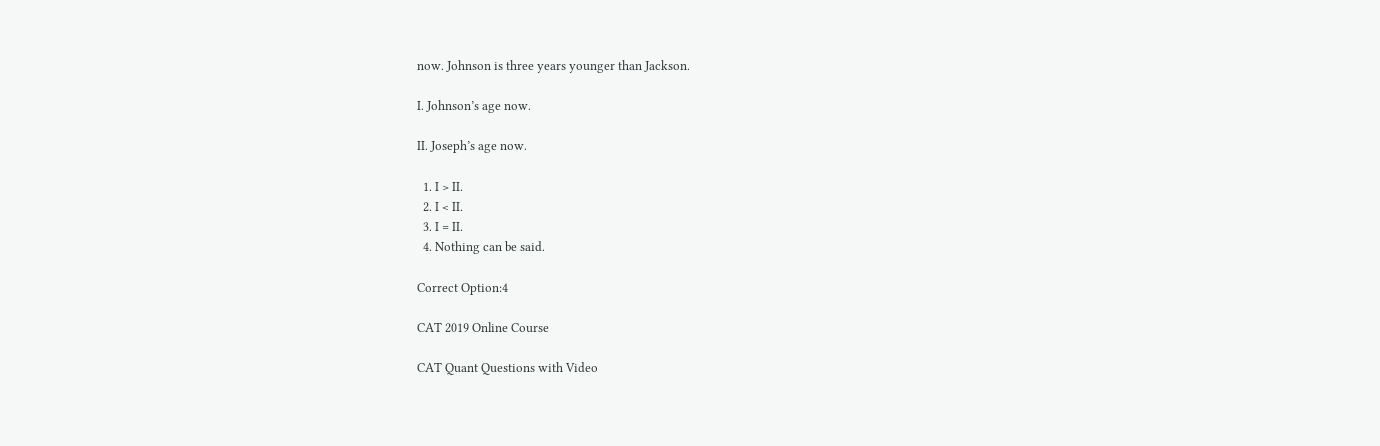now. Johnson is three years younger than Jackson.

I. Johnson’s age now.

II. Joseph’s age now.

  1. I > II.
  2. I < II.
  3. I = II.
  4. Nothing can be said.

Correct Option:4

CAT 2019 Online Course

CAT Quant Questions with Video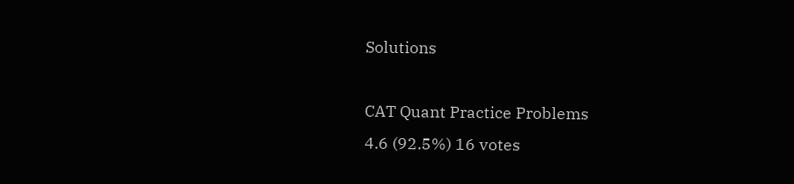Solutions

CAT Quant Practice Problems
4.6 (92.5%) 16 votes